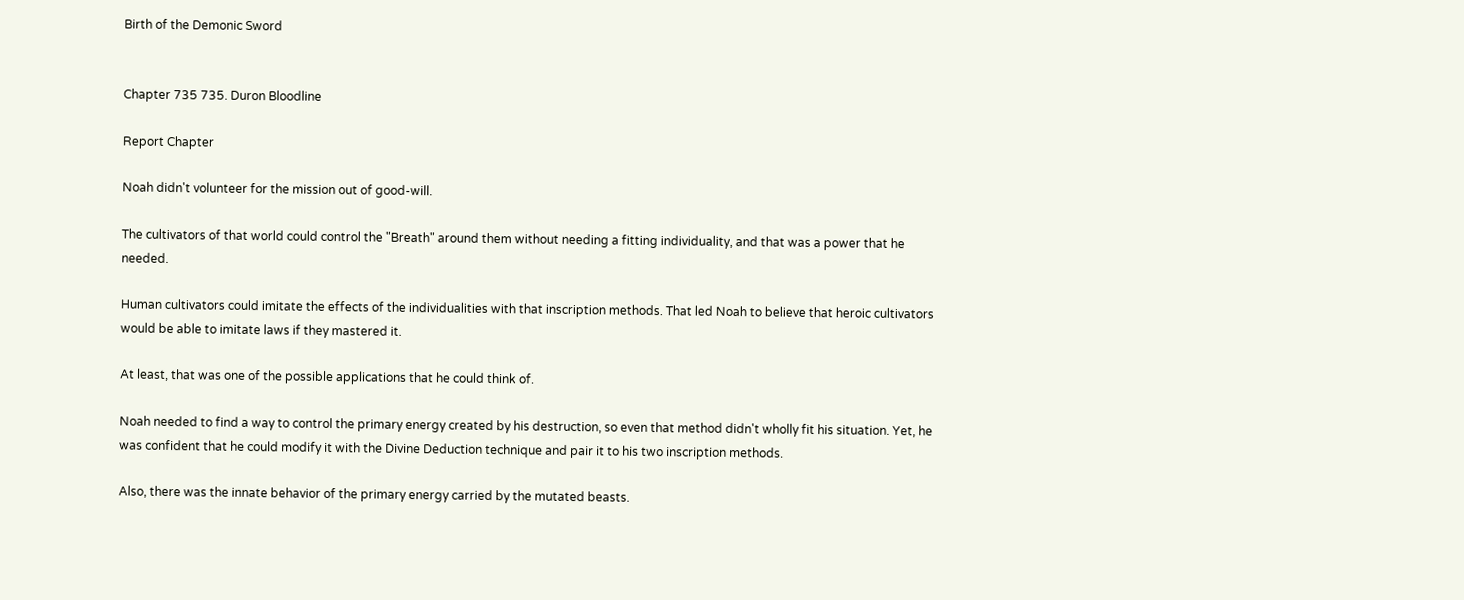Birth of the Demonic Sword


Chapter 735 735. Duron Bloodline

Report Chapter

Noah didn't volunteer for the mission out of good-will.

The cultivators of that world could control the "Breath" around them without needing a fitting individuality, and that was a power that he needed.

Human cultivators could imitate the effects of the individualities with that inscription methods. That led Noah to believe that heroic cultivators would be able to imitate laws if they mastered it.

At least, that was one of the possible applications that he could think of.

Noah needed to find a way to control the primary energy created by his destruction, so even that method didn't wholly fit his situation. Yet, he was confident that he could modify it with the Divine Deduction technique and pair it to his two inscription methods.

Also, there was the innate behavior of the primary energy carried by the mutated beasts.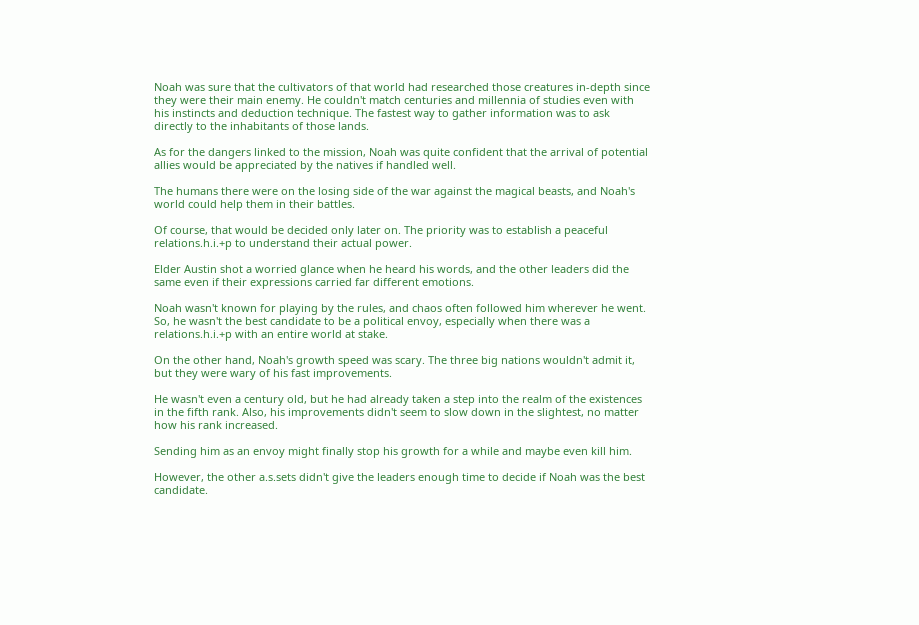Noah was sure that the cultivators of that world had researched those creatures in-depth since they were their main enemy. He couldn't match centuries and millennia of studies even with his instincts and deduction technique. The fastest way to gather information was to ask directly to the inhabitants of those lands.

As for the dangers linked to the mission, Noah was quite confident that the arrival of potential allies would be appreciated by the natives if handled well.

The humans there were on the losing side of the war against the magical beasts, and Noah's world could help them in their battles.

Of course, that would be decided only later on. The priority was to establish a peaceful relations.h.i.+p to understand their actual power.

Elder Austin shot a worried glance when he heard his words, and the other leaders did the same even if their expressions carried far different emotions.

Noah wasn't known for playing by the rules, and chaos often followed him wherever he went. So, he wasn't the best candidate to be a political envoy, especially when there was a relations.h.i.+p with an entire world at stake.

On the other hand, Noah's growth speed was scary. The three big nations wouldn't admit it, but they were wary of his fast improvements.

He wasn't even a century old, but he had already taken a step into the realm of the existences in the fifth rank. Also, his improvements didn't seem to slow down in the slightest, no matter how his rank increased.

Sending him as an envoy might finally stop his growth for a while and maybe even kill him.

However, the other a.s.sets didn't give the leaders enough time to decide if Noah was the best candidate.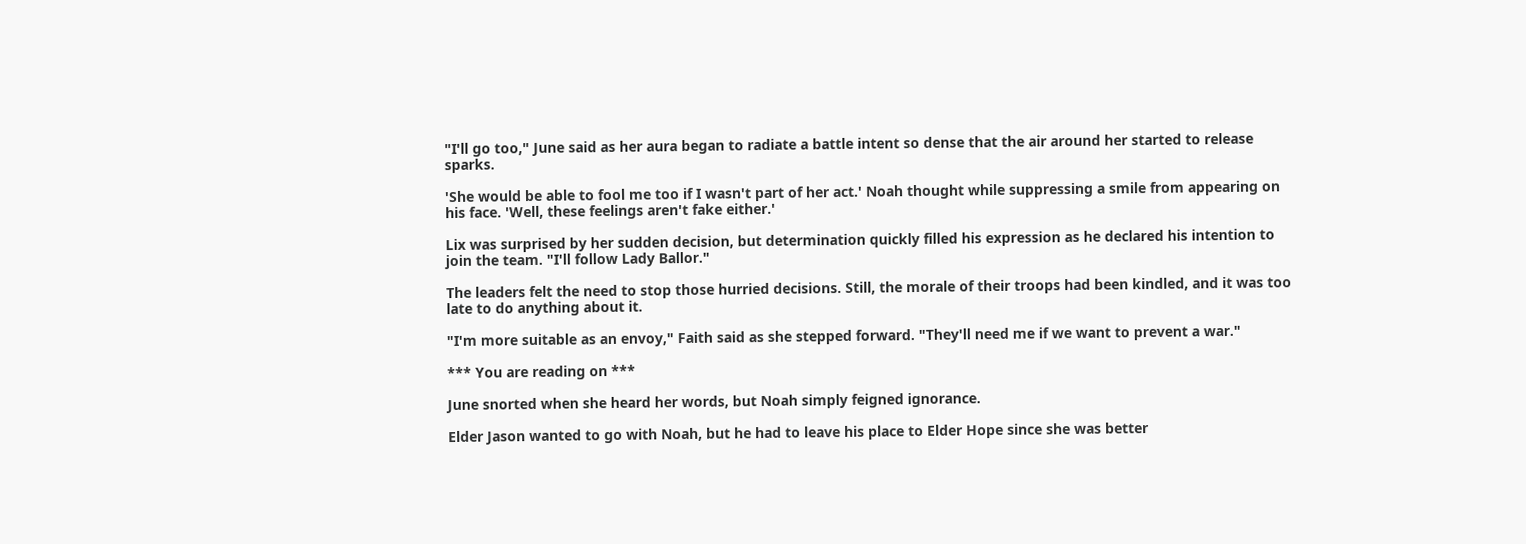"I'll go too," June said as her aura began to radiate a battle intent so dense that the air around her started to release sparks.

'She would be able to fool me too if I wasn't part of her act.' Noah thought while suppressing a smile from appearing on his face. 'Well, these feelings aren't fake either.'

Lix was surprised by her sudden decision, but determination quickly filled his expression as he declared his intention to join the team. "I'll follow Lady Ballor."

The leaders felt the need to stop those hurried decisions. Still, the morale of their troops had been kindled, and it was too late to do anything about it.

"I'm more suitable as an envoy," Faith said as she stepped forward. "They'll need me if we want to prevent a war."

*** You are reading on ***

June snorted when she heard her words, but Noah simply feigned ignorance.

Elder Jason wanted to go with Noah, but he had to leave his place to Elder Hope since she was better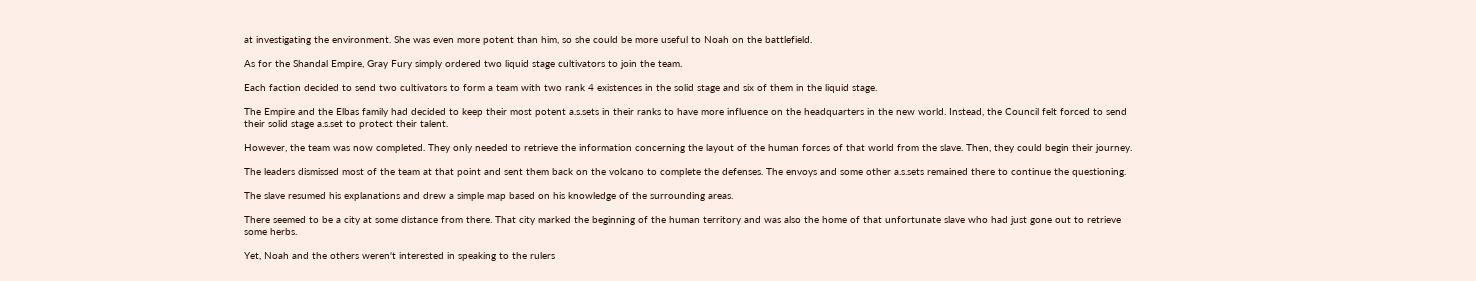at investigating the environment. She was even more potent than him, so she could be more useful to Noah on the battlefield.

As for the Shandal Empire, Gray Fury simply ordered two liquid stage cultivators to join the team.

Each faction decided to send two cultivators to form a team with two rank 4 existences in the solid stage and six of them in the liquid stage.

The Empire and the Elbas family had decided to keep their most potent a.s.sets in their ranks to have more influence on the headquarters in the new world. Instead, the Council felt forced to send their solid stage a.s.set to protect their talent.

However, the team was now completed. They only needed to retrieve the information concerning the layout of the human forces of that world from the slave. Then, they could begin their journey.

The leaders dismissed most of the team at that point and sent them back on the volcano to complete the defenses. The envoys and some other a.s.sets remained there to continue the questioning.

The slave resumed his explanations and drew a simple map based on his knowledge of the surrounding areas.

There seemed to be a city at some distance from there. That city marked the beginning of the human territory and was also the home of that unfortunate slave who had just gone out to retrieve some herbs.

Yet, Noah and the others weren't interested in speaking to the rulers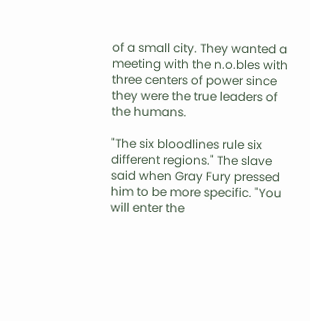of a small city. They wanted a meeting with the n.o.bles with three centers of power since they were the true leaders of the humans.

"The six bloodlines rule six different regions." The slave said when Gray Fury pressed him to be more specific. "You will enter the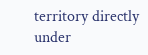territory directly under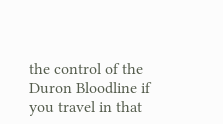the control of the Duron Bloodline if you travel in that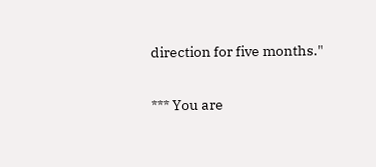direction for five months."

*** You are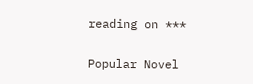reading on ***

Popular Novel